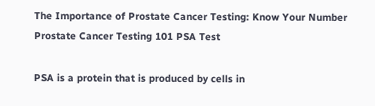The Importance of Prostate Cancer Testing: Know Your Number
Prostate Cancer Testing 101 PSA Test

PSA is a protein that is produced by cells in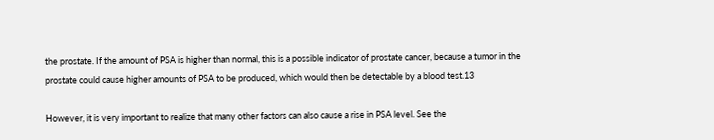the prostate. If the amount of PSA is higher than normal, this is a possible indicator of prostate cancer, because a tumor in the prostate could cause higher amounts of PSA to be produced, which would then be detectable by a blood test.13

However, it is very important to realize that many other factors can also cause a rise in PSA level. See the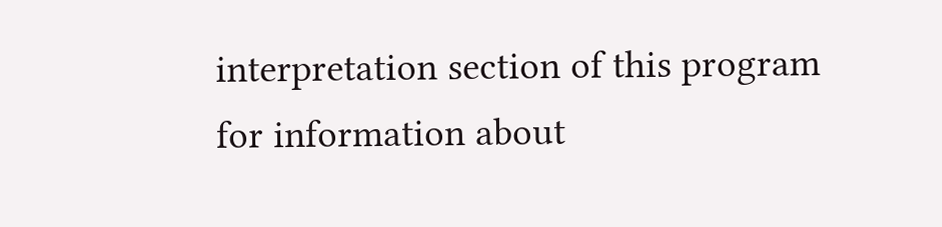interpretation section of this program for information about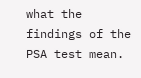what the findings of the PSA test mean.